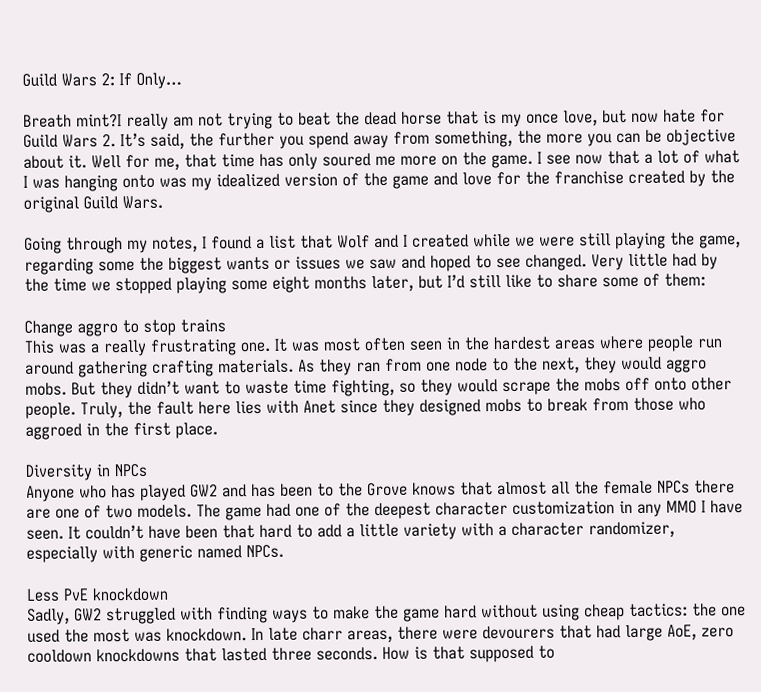Guild Wars 2: If Only…

Breath mint?I really am not trying to beat the dead horse that is my once love, but now hate for Guild Wars 2. It’s said, the further you spend away from something, the more you can be objective about it. Well for me, that time has only soured me more on the game. I see now that a lot of what I was hanging onto was my idealized version of the game and love for the franchise created by the original Guild Wars.

Going through my notes, I found a list that Wolf and I created while we were still playing the game, regarding some the biggest wants or issues we saw and hoped to see changed. Very little had by the time we stopped playing some eight months later, but I’d still like to share some of them:

Change aggro to stop trains
This was a really frustrating one. It was most often seen in the hardest areas where people run around gathering crafting materials. As they ran from one node to the next, they would aggro mobs. But they didn’t want to waste time fighting, so they would scrape the mobs off onto other people. Truly, the fault here lies with Anet since they designed mobs to break from those who aggroed in the first place.

Diversity in NPCs
Anyone who has played GW2 and has been to the Grove knows that almost all the female NPCs there are one of two models. The game had one of the deepest character customization in any MMO I have seen. It couldn’t have been that hard to add a little variety with a character randomizer, especially with generic named NPCs.

Less PvE knockdown
Sadly, GW2 struggled with finding ways to make the game hard without using cheap tactics: the one used the most was knockdown. In late charr areas, there were devourers that had large AoE, zero cooldown knockdowns that lasted three seconds. How is that supposed to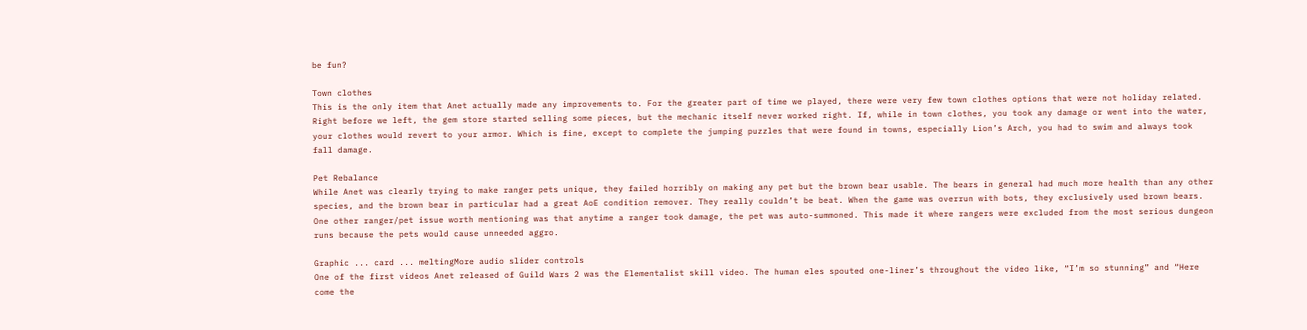be fun?

Town clothes
This is the only item that Anet actually made any improvements to. For the greater part of time we played, there were very few town clothes options that were not holiday related. Right before we left, the gem store started selling some pieces, but the mechanic itself never worked right. If, while in town clothes, you took any damage or went into the water, your clothes would revert to your armor. Which is fine, except to complete the jumping puzzles that were found in towns, especially Lion’s Arch, you had to swim and always took fall damage.

Pet Rebalance
While Anet was clearly trying to make ranger pets unique, they failed horribly on making any pet but the brown bear usable. The bears in general had much more health than any other species, and the brown bear in particular had a great AoE condition remover. They really couldn’t be beat. When the game was overrun with bots, they exclusively used brown bears. One other ranger/pet issue worth mentioning was that anytime a ranger took damage, the pet was auto-summoned. This made it where rangers were excluded from the most serious dungeon runs because the pets would cause unneeded aggro.

Graphic ... card ... meltingMore audio slider controls
One of the first videos Anet released of Guild Wars 2 was the Elementalist skill video. The human eles spouted one-liner’s throughout the video like, “I’m so stunning” and “Here come the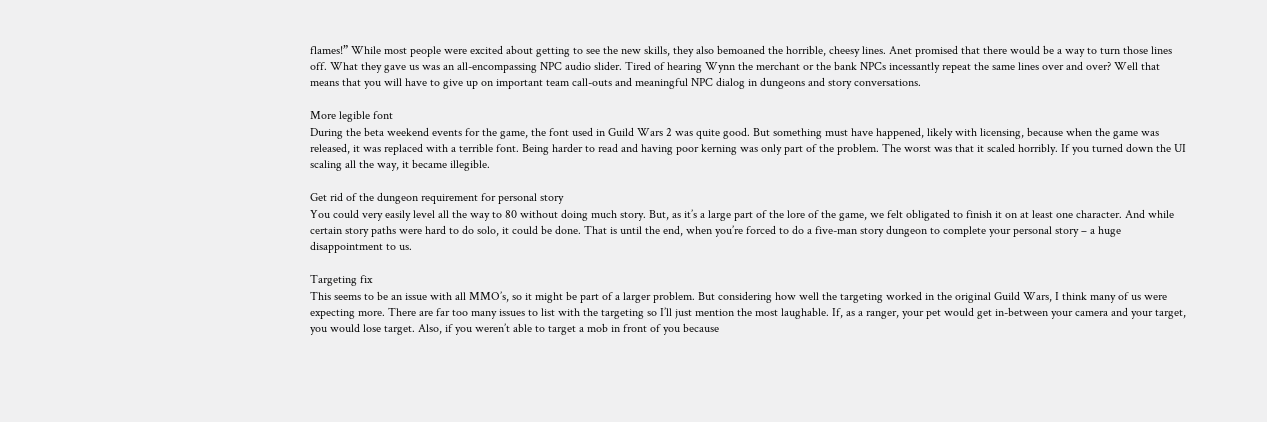flames!” While most people were excited about getting to see the new skills, they also bemoaned the horrible, cheesy lines. Anet promised that there would be a way to turn those lines off. What they gave us was an all-encompassing NPC audio slider. Tired of hearing Wynn the merchant or the bank NPCs incessantly repeat the same lines over and over? Well that means that you will have to give up on important team call-outs and meaningful NPC dialog in dungeons and story conversations.

More legible font
During the beta weekend events for the game, the font used in Guild Wars 2 was quite good. But something must have happened, likely with licensing, because when the game was released, it was replaced with a terrible font. Being harder to read and having poor kerning was only part of the problem. The worst was that it scaled horribly. If you turned down the UI scaling all the way, it became illegible.

Get rid of the dungeon requirement for personal story
You could very easily level all the way to 80 without doing much story. But, as it’s a large part of the lore of the game, we felt obligated to finish it on at least one character. And while certain story paths were hard to do solo, it could be done. That is until the end, when you’re forced to do a five-man story dungeon to complete your personal story – a huge disappointment to us.

Targeting fix
This seems to be an issue with all MMO’s, so it might be part of a larger problem. But considering how well the targeting worked in the original Guild Wars, I think many of us were expecting more. There are far too many issues to list with the targeting so I’ll just mention the most laughable. If, as a ranger, your pet would get in-between your camera and your target, you would lose target. Also, if you weren’t able to target a mob in front of you because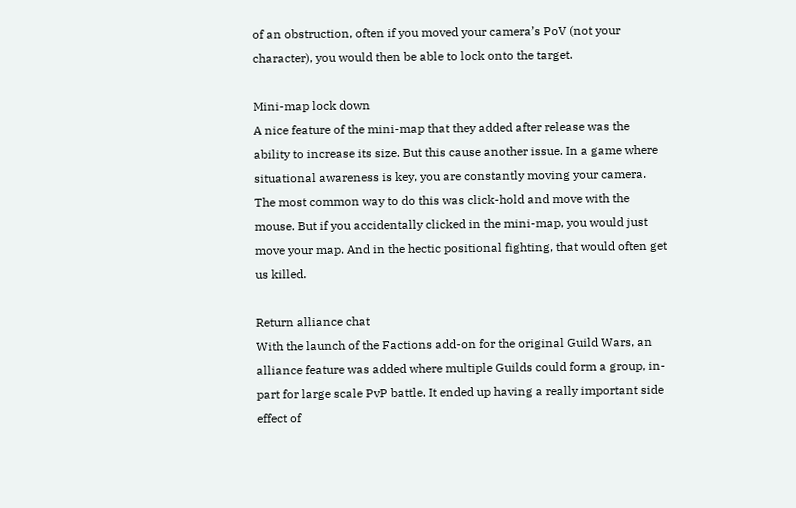of an obstruction, often if you moved your camera’s PoV (not your character), you would then be able to lock onto the target.

Mini-map lock down
A nice feature of the mini-map that they added after release was the ability to increase its size. But this cause another issue. In a game where situational awareness is key, you are constantly moving your camera. The most common way to do this was click-hold and move with the mouse. But if you accidentally clicked in the mini-map, you would just move your map. And in the hectic positional fighting, that would often get us killed.

Return alliance chat
With the launch of the Factions add-on for the original Guild Wars, an alliance feature was added where multiple Guilds could form a group, in-part for large scale PvP battle. It ended up having a really important side effect of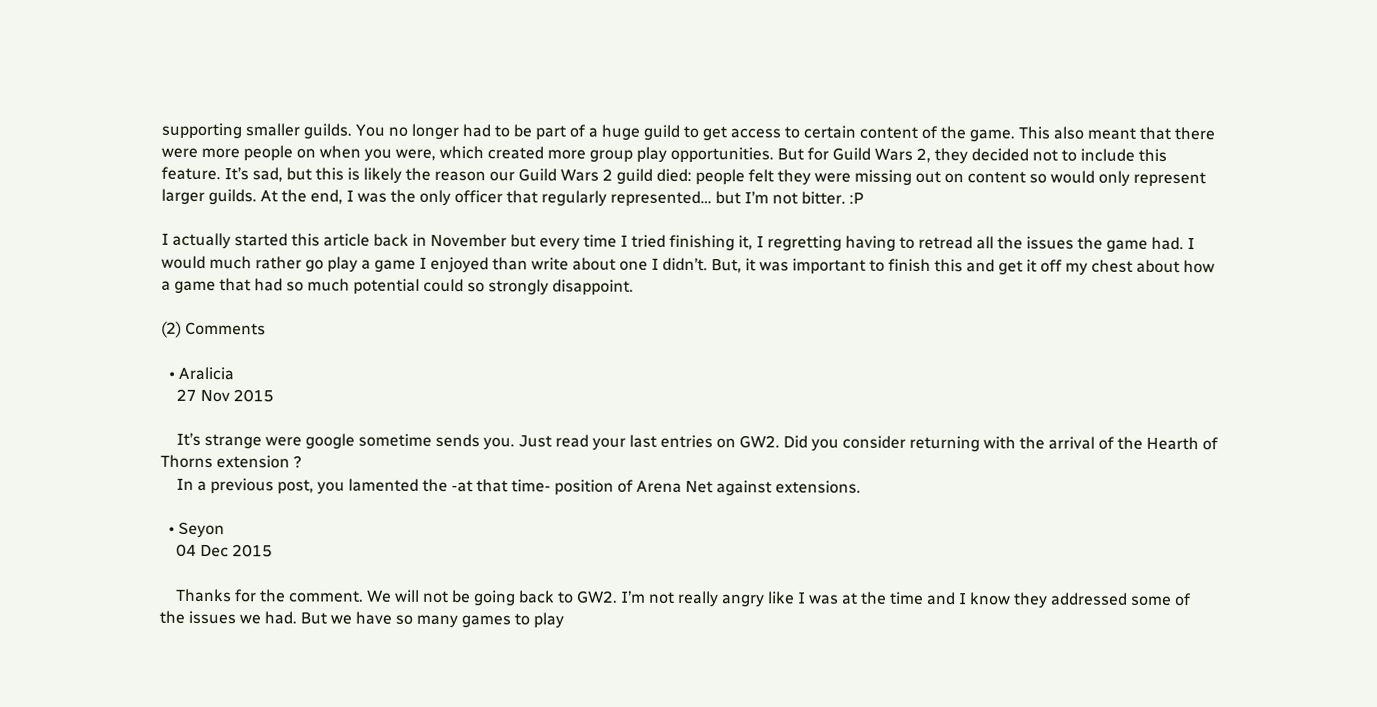supporting smaller guilds. You no longer had to be part of a huge guild to get access to certain content of the game. This also meant that there were more people on when you were, which created more group play opportunities. But for Guild Wars 2, they decided not to include this feature. It’s sad, but this is likely the reason our Guild Wars 2 guild died: people felt they were missing out on content so would only represent larger guilds. At the end, I was the only officer that regularly represented… but I’m not bitter. :P

I actually started this article back in November but every time I tried finishing it, I regretting having to retread all the issues the game had. I would much rather go play a game I enjoyed than write about one I didn’t. But, it was important to finish this and get it off my chest about how a game that had so much potential could so strongly disappoint.

(2) Comments

  • Aralicia
    27 Nov 2015

    It’s strange were google sometime sends you. Just read your last entries on GW2. Did you consider returning with the arrival of the Hearth of Thorns extension ?
    In a previous post, you lamented the -at that time- position of Arena Net against extensions.

  • Seyon
    04 Dec 2015

    Thanks for the comment. We will not be going back to GW2. I’m not really angry like I was at the time and I know they addressed some of the issues we had. But we have so many games to play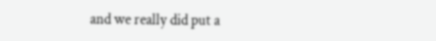and we really did put a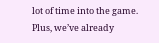lot of time into the game. Plus, we’ve already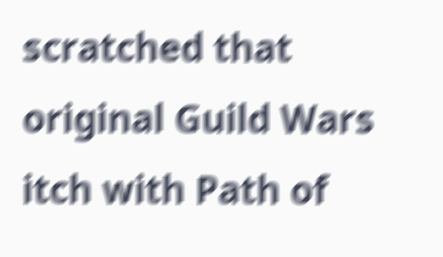scratched that original Guild Wars itch with Path of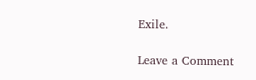Exile.

Leave a Comment